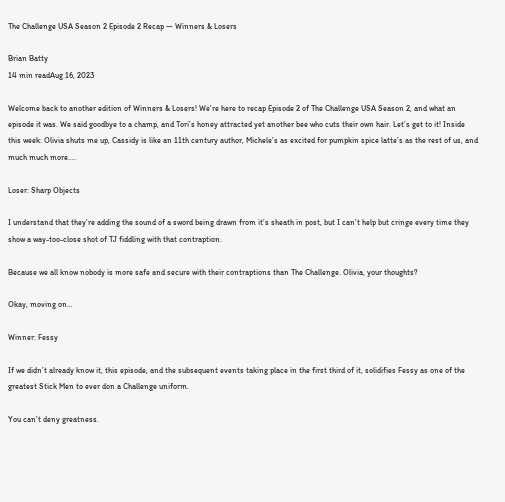The Challenge USA Season 2 Episode 2 Recap — Winners & Losers

Brian Batty
14 min readAug 16, 2023

Welcome back to another edition of Winners & Losers! We’re here to recap Episode 2 of The Challenge USA Season 2, and what an episode it was. We said goodbye to a champ, and Tori’s honey attracted yet another bee who cuts their own hair. Let’s get to it! Inside this week: Olivia shuts me up, Cassidy is like an 11th century author, Michele’s as excited for pumpkin spice latte’s as the rest of us, and much much more….

Loser: Sharp Objects

I understand that they’re adding the sound of a sword being drawn from it’s sheath in post, but I can’t help but cringe every time they show a way-too-close shot of TJ fiddling with that contraption.

Because we all know nobody is more safe and secure with their contraptions than The Challenge. Olivia, your thoughts?

Okay, moving on…

Winner: Fessy

If we didn’t already know it, this episode, and the subsequent events taking place in the first third of it, solidifies Fessy as one of the greatest Stick Men to ever don a Challenge uniform.

You can’t deny greatness.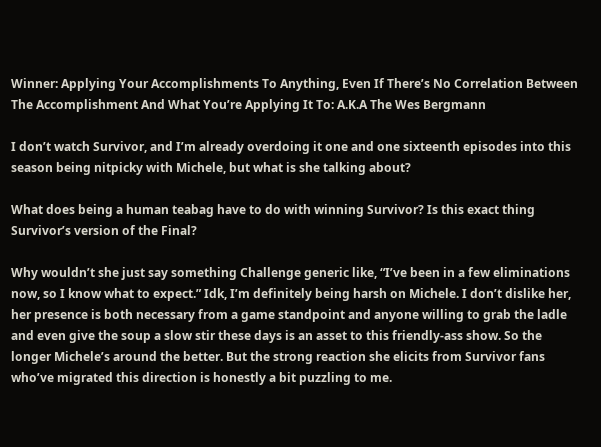Winner: Applying Your Accomplishments To Anything, Even If There’s No Correlation Between The Accomplishment And What You’re Applying It To: A.K.A The Wes Bergmann

I don’t watch Survivor, and I’m already overdoing it one and one sixteenth episodes into this season being nitpicky with Michele, but what is she talking about?

What does being a human teabag have to do with winning Survivor? Is this exact thing Survivor’s version of the Final?

Why wouldn’t she just say something Challenge generic like, “I’ve been in a few eliminations now, so I know what to expect.” Idk, I’m definitely being harsh on Michele. I don’t dislike her, her presence is both necessary from a game standpoint and anyone willing to grab the ladle and even give the soup a slow stir these days is an asset to this friendly-ass show. So the longer Michele’s around the better. But the strong reaction she elicits from Survivor fans who’ve migrated this direction is honestly a bit puzzling to me.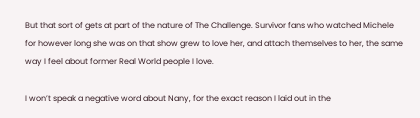But that sort of gets at part of the nature of The Challenge. Survivor fans who watched Michele for however long she was on that show grew to love her, and attach themselves to her, the same way I feel about former Real World people I love.

I won’t speak a negative word about Nany, for the exact reason I laid out in the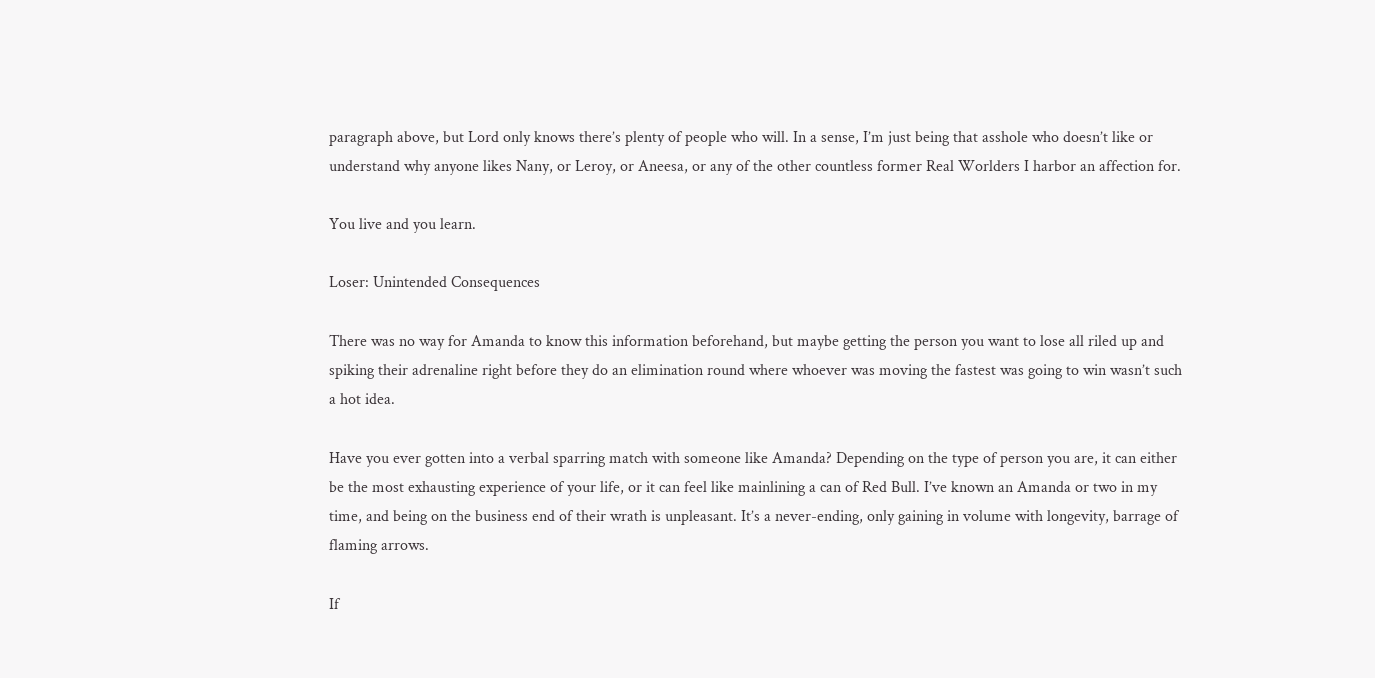paragraph above, but Lord only knows there’s plenty of people who will. In a sense, I’m just being that asshole who doesn’t like or understand why anyone likes Nany, or Leroy, or Aneesa, or any of the other countless former Real Worlders I harbor an affection for.

You live and you learn.

Loser: Unintended Consequences

There was no way for Amanda to know this information beforehand, but maybe getting the person you want to lose all riled up and spiking their adrenaline right before they do an elimination round where whoever was moving the fastest was going to win wasn’t such a hot idea.

Have you ever gotten into a verbal sparring match with someone like Amanda? Depending on the type of person you are, it can either be the most exhausting experience of your life, or it can feel like mainlining a can of Red Bull. I’ve known an Amanda or two in my time, and being on the business end of their wrath is unpleasant. It’s a never-ending, only gaining in volume with longevity, barrage of flaming arrows.

If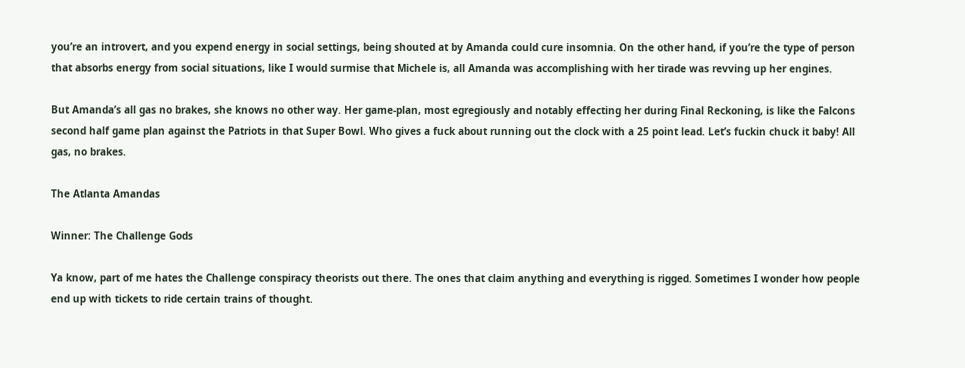you’re an introvert, and you expend energy in social settings, being shouted at by Amanda could cure insomnia. On the other hand, if you’re the type of person that absorbs energy from social situations, like I would surmise that Michele is, all Amanda was accomplishing with her tirade was revving up her engines.

But Amanda’s all gas no brakes, she knows no other way. Her game-plan, most egregiously and notably effecting her during Final Reckoning, is like the Falcons second half game plan against the Patriots in that Super Bowl. Who gives a fuck about running out the clock with a 25 point lead. Let’s fuckin chuck it baby! All gas, no brakes.

The Atlanta Amandas

Winner: The Challenge Gods

Ya know, part of me hates the Challenge conspiracy theorists out there. The ones that claim anything and everything is rigged. Sometimes I wonder how people end up with tickets to ride certain trains of thought.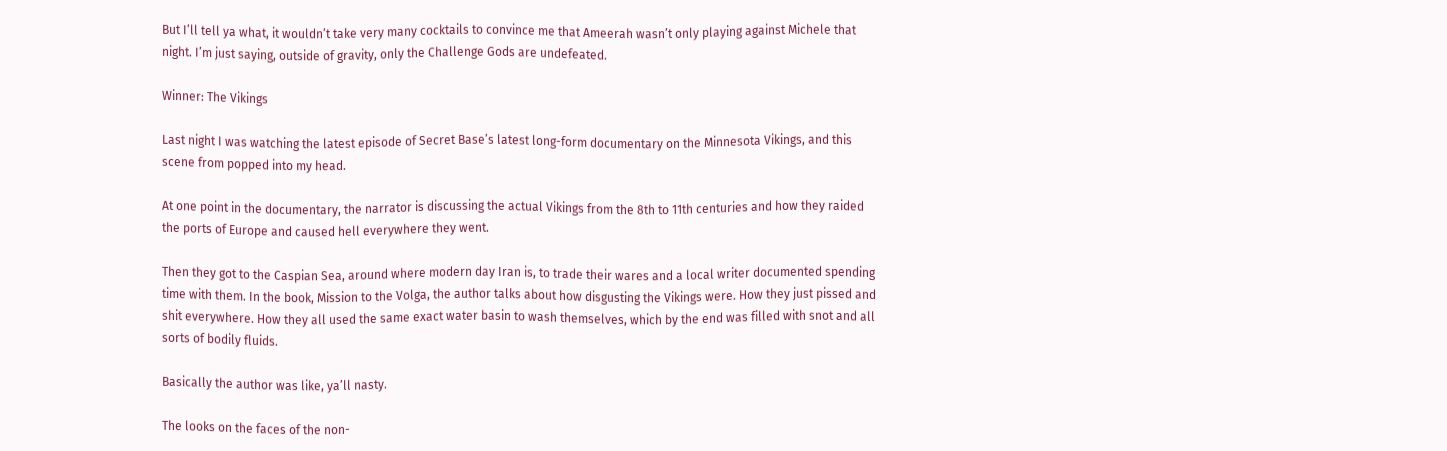But I’ll tell ya what, it wouldn’t take very many cocktails to convince me that Ameerah wasn’t only playing against Michele that night. I’m just saying, outside of gravity, only the Challenge Gods are undefeated.

Winner: The Vikings

Last night I was watching the latest episode of Secret Base’s latest long-form documentary on the Minnesota Vikings, and this scene from popped into my head.

At one point in the documentary, the narrator is discussing the actual Vikings from the 8th to 11th centuries and how they raided the ports of Europe and caused hell everywhere they went.

Then they got to the Caspian Sea, around where modern day Iran is, to trade their wares and a local writer documented spending time with them. In the book, Mission to the Volga, the author talks about how disgusting the Vikings were. How they just pissed and shit everywhere. How they all used the same exact water basin to wash themselves, which by the end was filled with snot and all sorts of bodily fluids.

Basically the author was like, ya’ll nasty.

The looks on the faces of the non-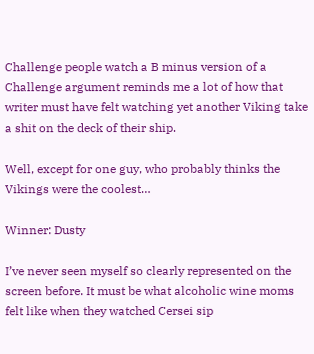Challenge people watch a B minus version of a Challenge argument reminds me a lot of how that writer must have felt watching yet another Viking take a shit on the deck of their ship.

Well, except for one guy, who probably thinks the Vikings were the coolest…

Winner: Dusty

I’ve never seen myself so clearly represented on the screen before. It must be what alcoholic wine moms felt like when they watched Cersei sip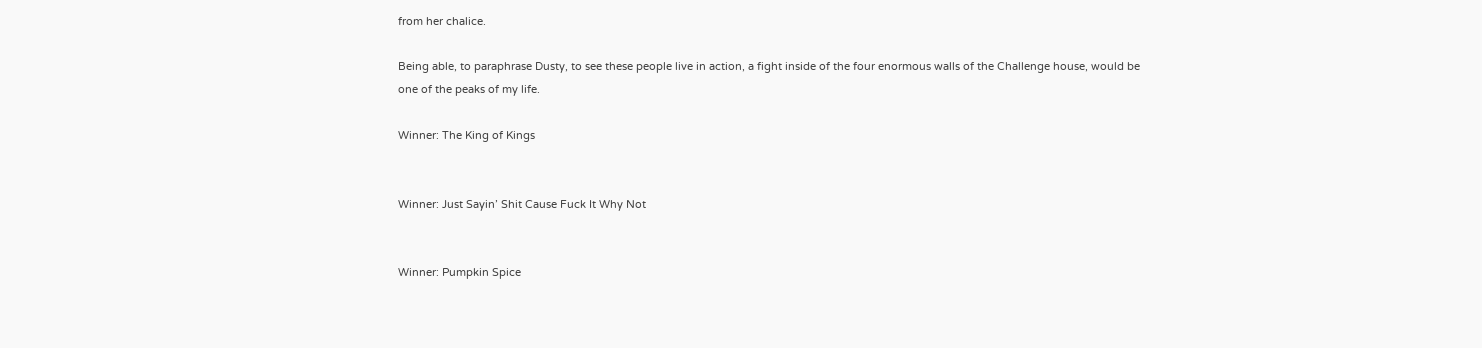from her chalice.

Being able, to paraphrase Dusty, to see these people live in action, a fight inside of the four enormous walls of the Challenge house, would be one of the peaks of my life.

Winner: The King of Kings


Winner: Just Sayin’ Shit Cause Fuck It Why Not


Winner: Pumpkin Spice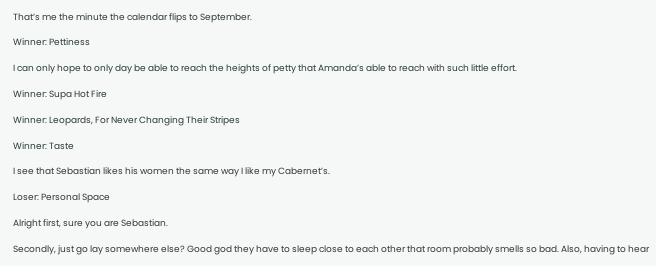That’s me the minute the calendar flips to September.

Winner: Pettiness

I can only hope to only day be able to reach the heights of petty that Amanda’s able to reach with such little effort.

Winner: Supa Hot Fire

Winner: Leopards, For Never Changing Their Stripes

Winner: Taste

I see that Sebastian likes his women the same way I like my Cabernet’s.

Loser: Personal Space

Alright first, sure you are Sebastian.

Secondly, just go lay somewhere else? Good god they have to sleep close to each other that room probably smells so bad. Also, having to hear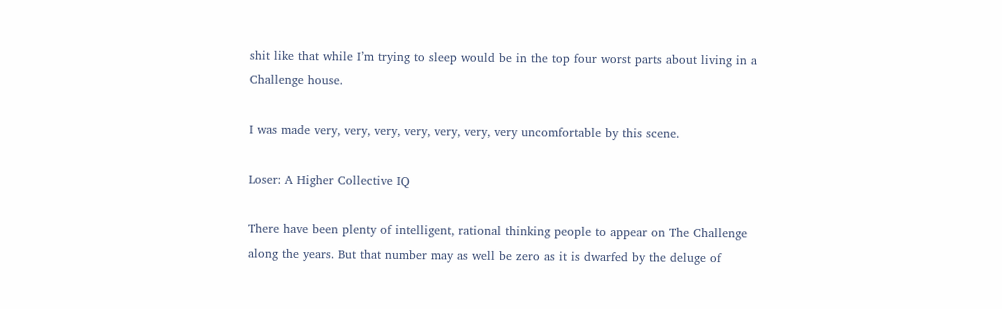shit like that while I’m trying to sleep would be in the top four worst parts about living in a Challenge house.

I was made very, very, very, very, very, very, very uncomfortable by this scene.

Loser: A Higher Collective IQ

There have been plenty of intelligent, rational thinking people to appear on The Challenge along the years. But that number may as well be zero as it is dwarfed by the deluge of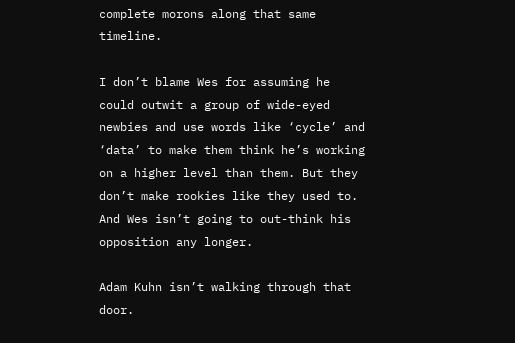complete morons along that same timeline.

I don’t blame Wes for assuming he could outwit a group of wide-eyed newbies and use words like ‘cycle’ and ‘data’ to make them think he’s working on a higher level than them. But they don’t make rookies like they used to. And Wes isn’t going to out-think his opposition any longer.

Adam Kuhn isn’t walking through that door.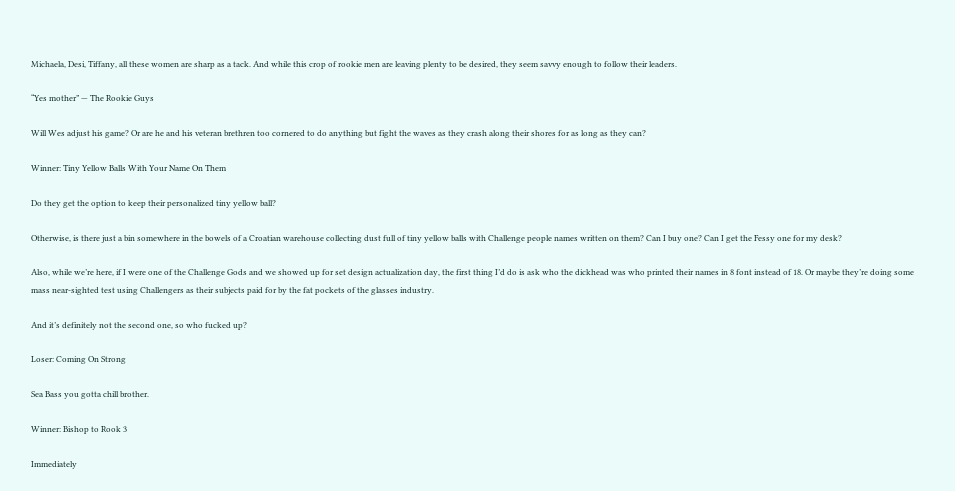Michaela, Desi, Tiffany, all these women are sharp as a tack. And while this crop of rookie men are leaving plenty to be desired, they seem savvy enough to follow their leaders.

“Yes mother” — The Rookie Guys

Will Wes adjust his game? Or are he and his veteran brethren too cornered to do anything but fight the waves as they crash along their shores for as long as they can?

Winner: Tiny Yellow Balls With Your Name On Them

Do they get the option to keep their personalized tiny yellow ball?

Otherwise, is there just a bin somewhere in the bowels of a Croatian warehouse collecting dust full of tiny yellow balls with Challenge people names written on them? Can I buy one? Can I get the Fessy one for my desk?

Also, while we’re here, if I were one of the Challenge Gods and we showed up for set design actualization day, the first thing I’d do is ask who the dickhead was who printed their names in 8 font instead of 18. Or maybe they’re doing some mass near-sighted test using Challengers as their subjects paid for by the fat pockets of the glasses industry.

And it’s definitely not the second one, so who fucked up?

Loser: Coming On Strong

Sea Bass you gotta chill brother.

Winner: Bishop to Rook 3

Immediately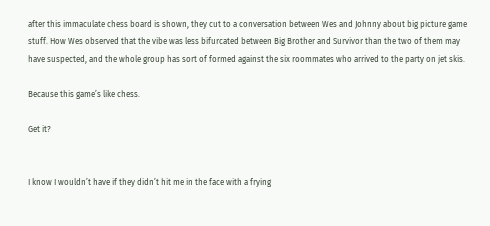after this immaculate chess board is shown, they cut to a conversation between Wes and Johnny about big picture game stuff. How Wes observed that the vibe was less bifurcated between Big Brother and Survivor than the two of them may have suspected, and the whole group has sort of formed against the six roommates who arrived to the party on jet skis.

Because this game’s like chess.

Get it?


I know I wouldn’t have if they didn’t hit me in the face with a frying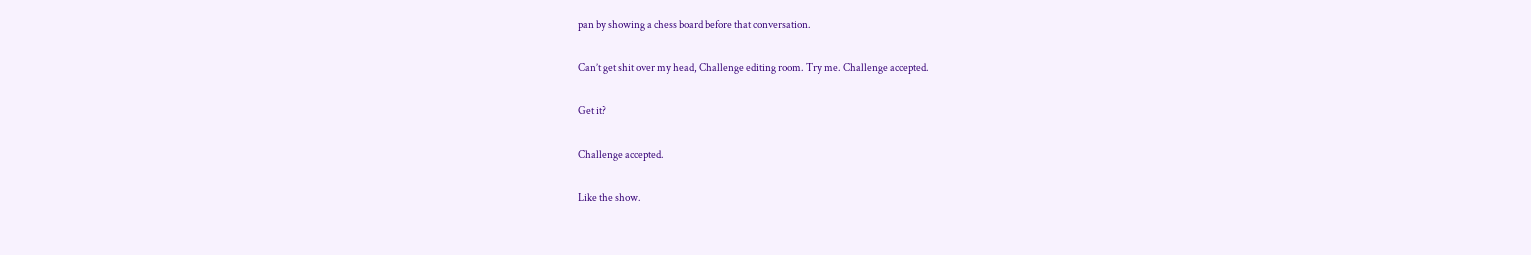pan by showing a chess board before that conversation.

Can’t get shit over my head, Challenge editing room. Try me. Challenge accepted.

Get it?

Challenge accepted.

Like the show.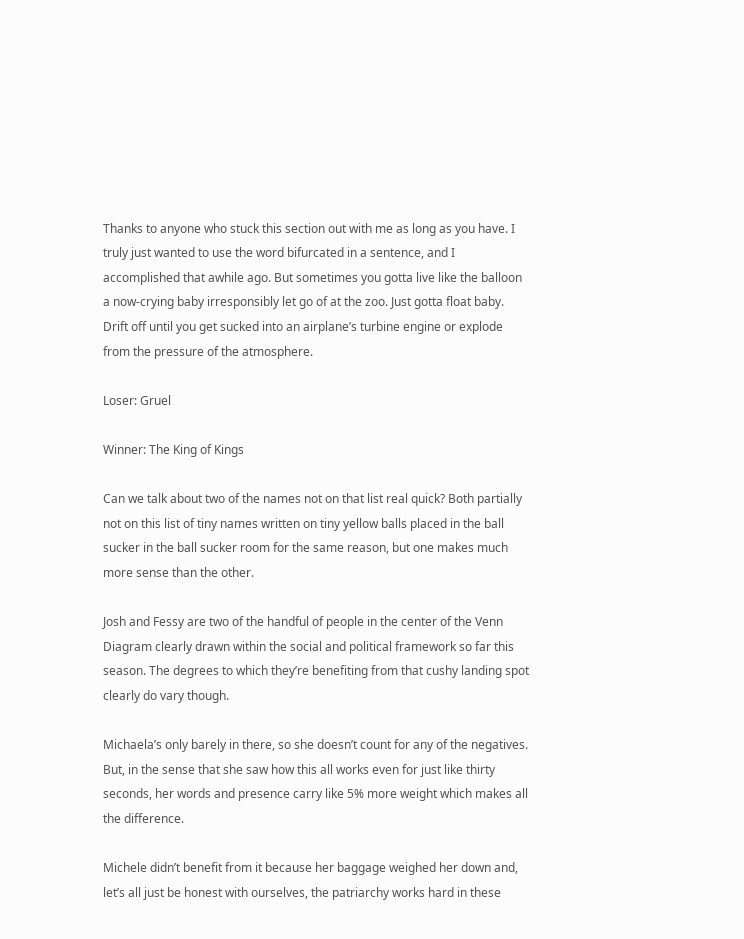Thanks to anyone who stuck this section out with me as long as you have. I truly just wanted to use the word bifurcated in a sentence, and I accomplished that awhile ago. But sometimes you gotta live like the balloon a now-crying baby irresponsibly let go of at the zoo. Just gotta float baby. Drift off until you get sucked into an airplane’s turbine engine or explode from the pressure of the atmosphere.

Loser: Gruel

Winner: The King of Kings

Can we talk about two of the names not on that list real quick? Both partially not on this list of tiny names written on tiny yellow balls placed in the ball sucker in the ball sucker room for the same reason, but one makes much more sense than the other.

Josh and Fessy are two of the handful of people in the center of the Venn Diagram clearly drawn within the social and political framework so far this season. The degrees to which they’re benefiting from that cushy landing spot clearly do vary though.

Michaela’s only barely in there, so she doesn’t count for any of the negatives. But, in the sense that she saw how this all works even for just like thirty seconds, her words and presence carry like 5% more weight which makes all the difference.

Michele didn’t benefit from it because her baggage weighed her down and, let’s all just be honest with ourselves, the patriarchy works hard in these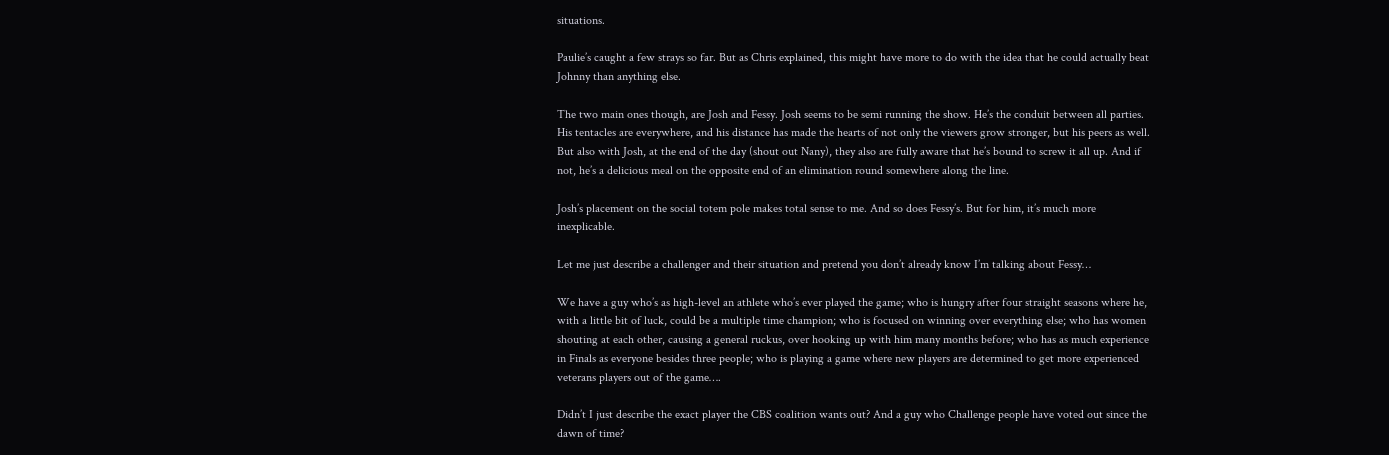situations.

Paulie’s caught a few strays so far. But as Chris explained, this might have more to do with the idea that he could actually beat Johnny than anything else.

The two main ones though, are Josh and Fessy. Josh seems to be semi running the show. He’s the conduit between all parties. His tentacles are everywhere, and his distance has made the hearts of not only the viewers grow stronger, but his peers as well. But also with Josh, at the end of the day (shout out Nany), they also are fully aware that he’s bound to screw it all up. And if not, he’s a delicious meal on the opposite end of an elimination round somewhere along the line.

Josh’s placement on the social totem pole makes total sense to me. And so does Fessy’s. But for him, it’s much more inexplicable.

Let me just describe a challenger and their situation and pretend you don’t already know I’m talking about Fessy…

We have a guy who’s as high-level an athlete who’s ever played the game; who is hungry after four straight seasons where he, with a little bit of luck, could be a multiple time champion; who is focused on winning over everything else; who has women shouting at each other, causing a general ruckus, over hooking up with him many months before; who has as much experience in Finals as everyone besides three people; who is playing a game where new players are determined to get more experienced veterans players out of the game….

Didn’t I just describe the exact player the CBS coalition wants out? And a guy who Challenge people have voted out since the dawn of time?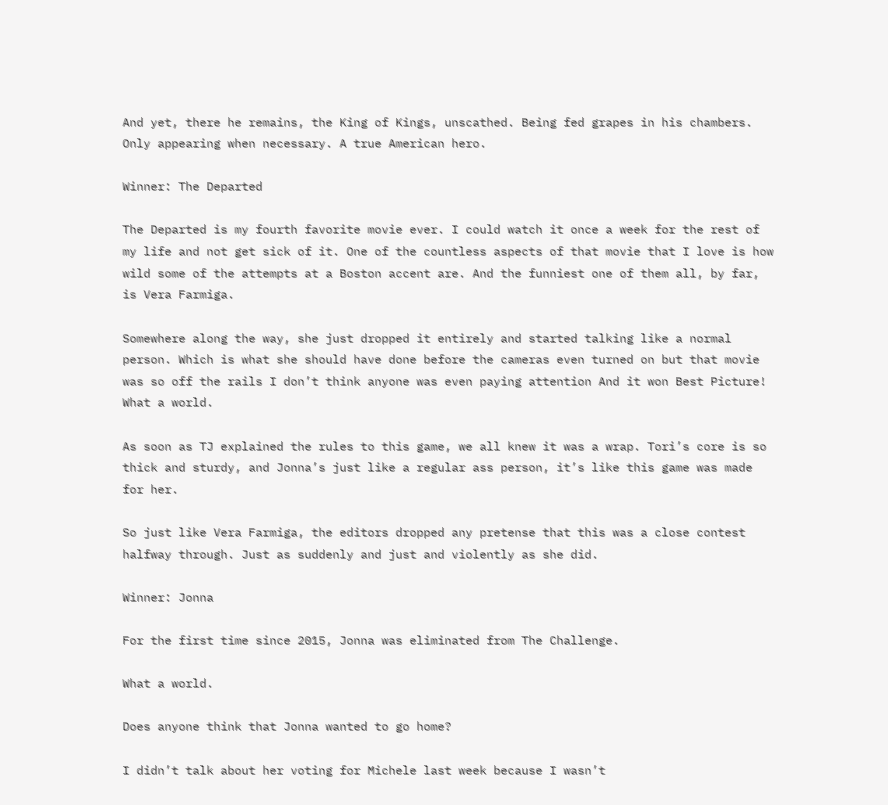And yet, there he remains, the King of Kings, unscathed. Being fed grapes in his chambers. Only appearing when necessary. A true American hero.

Winner: The Departed

The Departed is my fourth favorite movie ever. I could watch it once a week for the rest of my life and not get sick of it. One of the countless aspects of that movie that I love is how wild some of the attempts at a Boston accent are. And the funniest one of them all, by far, is Vera Farmiga.

Somewhere along the way, she just dropped it entirely and started talking like a normal person. Which is what she should have done before the cameras even turned on but that movie was so off the rails I don’t think anyone was even paying attention And it won Best Picture! What a world.

As soon as TJ explained the rules to this game, we all knew it was a wrap. Tori’s core is so thick and sturdy, and Jonna’s just like a regular ass person, it’s like this game was made for her.

So just like Vera Farmiga, the editors dropped any pretense that this was a close contest halfway through. Just as suddenly and just and violently as she did.

Winner: Jonna

For the first time since 2015, Jonna was eliminated from The Challenge.

What a world.

Does anyone think that Jonna wanted to go home?

I didn’t talk about her voting for Michele last week because I wasn’t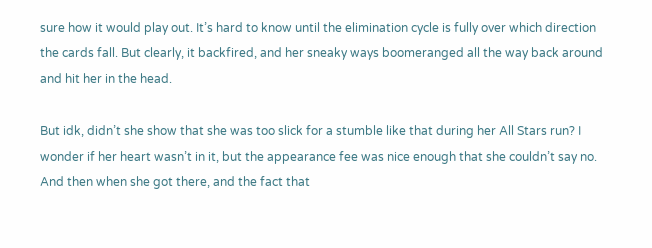sure how it would play out. It’s hard to know until the elimination cycle is fully over which direction the cards fall. But clearly, it backfired, and her sneaky ways boomeranged all the way back around and hit her in the head.

But idk, didn’t she show that she was too slick for a stumble like that during her All Stars run? I wonder if her heart wasn’t in it, but the appearance fee was nice enough that she couldn’t say no. And then when she got there, and the fact that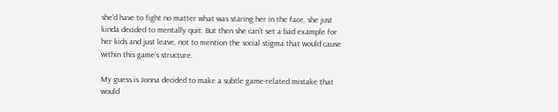she’d have to fight no matter what was staring her in the face, she just kinda decided to mentally quit. But then she can’t set a bad example for her kids and just leave, not to mention the social stigma that would cause within this game’s structure.

My guess is Jonna decided to make a subtle game-related mistake that would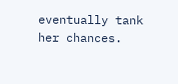eventually tank her chances.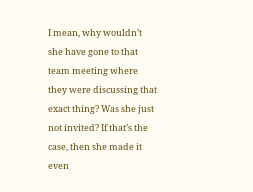I mean, why wouldn’t she have gone to that team meeting where they were discussing that exact thing? Was she just not invited? If that’s the case, then she made it even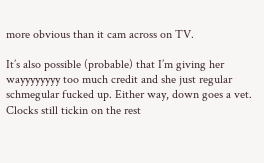more obvious than it cam across on TV.

It’s also possible (probable) that I’m giving her wayyyyyyyy too much credit and she just regular schmegular fucked up. Either way, down goes a vet. Clocks still tickin on the rest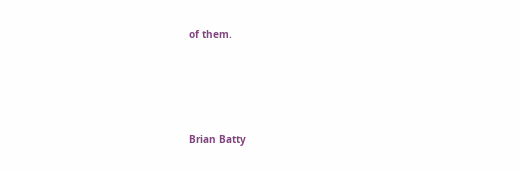of them.




Brian Batty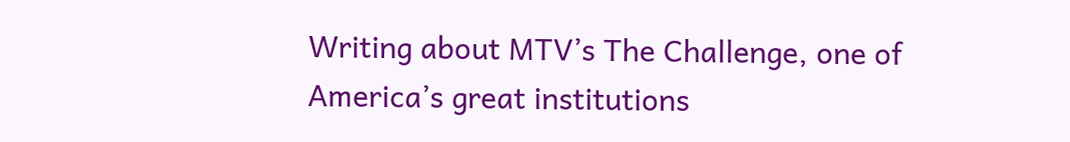Writing about MTV’s The Challenge, one of America’s great institutions